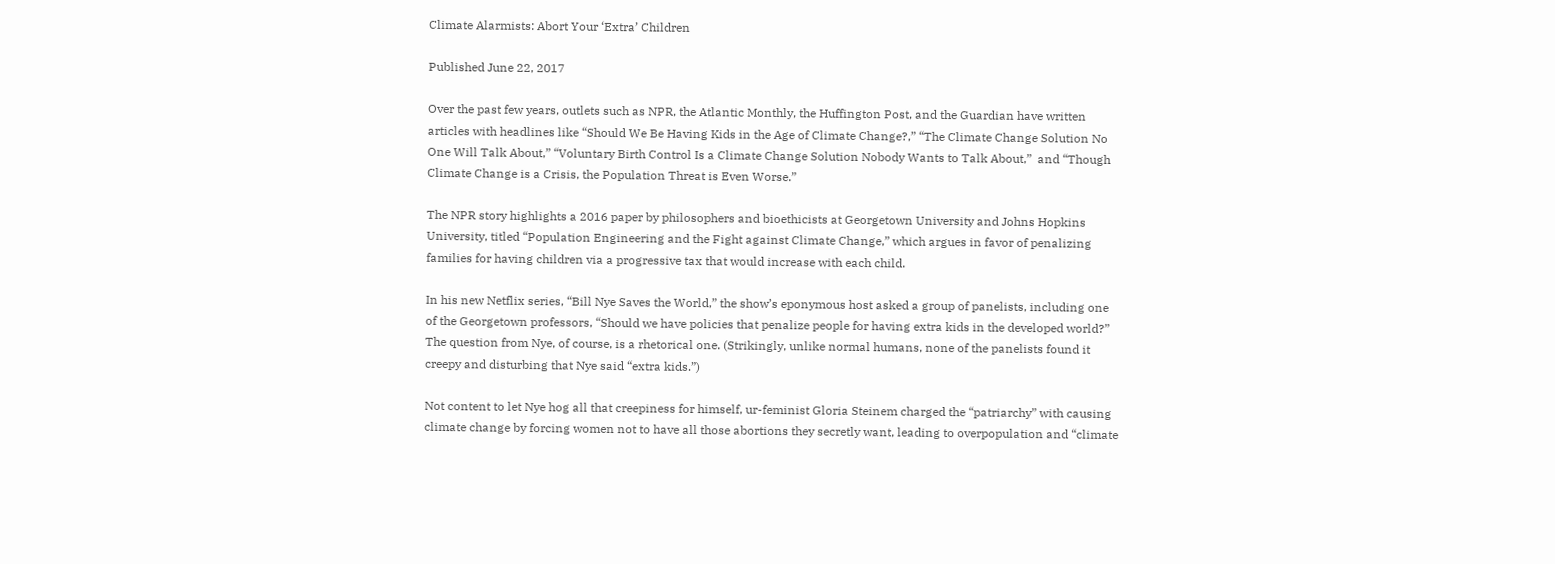Climate Alarmists: Abort Your ‘Extra’ Children

Published June 22, 2017

Over the past few years, outlets such as NPR, the Atlantic Monthly, the Huffington Post, and the Guardian have written articles with headlines like “Should We Be Having Kids in the Age of Climate Change?,” “The Climate Change Solution No One Will Talk About,” “Voluntary Birth Control Is a Climate Change Solution Nobody Wants to Talk About,”  and “Though Climate Change is a Crisis, the Population Threat is Even Worse.”

The NPR story highlights a 2016 paper by philosophers and bioethicists at Georgetown University and Johns Hopkins University, titled “Population Engineering and the Fight against Climate Change,” which argues in favor of penalizing families for having children via a progressive tax that would increase with each child.

In his new Netflix series, “Bill Nye Saves the World,” the show’s eponymous host asked a group of panelists, including one of the Georgetown professors, “Should we have policies that penalize people for having extra kids in the developed world?” The question from Nye, of course, is a rhetorical one. (Strikingly, unlike normal humans, none of the panelists found it creepy and disturbing that Nye said “extra kids.”)

Not content to let Nye hog all that creepiness for himself, ur-feminist Gloria Steinem charged the “patriarchy” with causing climate change by forcing women not to have all those abortions they secretly want, leading to overpopulation and “climate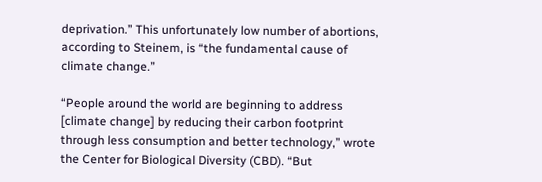deprivation.” This unfortunately low number of abortions, according to Steinem, is “the fundamental cause of climate change.”

“People around the world are beginning to address [climate change] by reducing their carbon footprint through less consumption and better technology,” wrote the Center for Biological Diversity (CBD). “But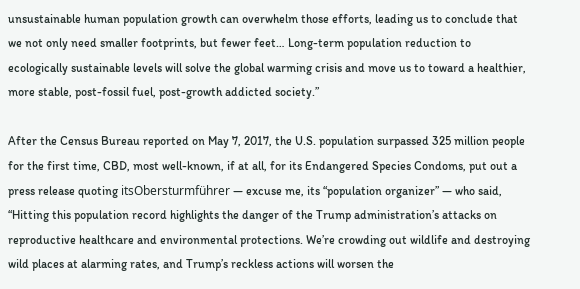unsustainable human population growth can overwhelm those efforts, leading us to conclude that we not only need smaller footprints, but fewer feet… Long-term population reduction to ecologically sustainable levels will solve the global warming crisis and move us to toward a healthier, more stable, post-fossil fuel, post-growth addicted society.”

After the Census Bureau reported on May 7, 2017, the U.S. population surpassed 325 million people for the first time, CBD, most well-known, if at all, for its Endangered Species Condoms, put out a press release quoting itsObersturmführer — excuse me, its “population organizer” — who said, “Hitting this population record highlights the danger of the Trump administration’s attacks on reproductive healthcare and environmental protections. We’re crowding out wildlife and destroying wild places at alarming rates, and Trump’s reckless actions will worsen the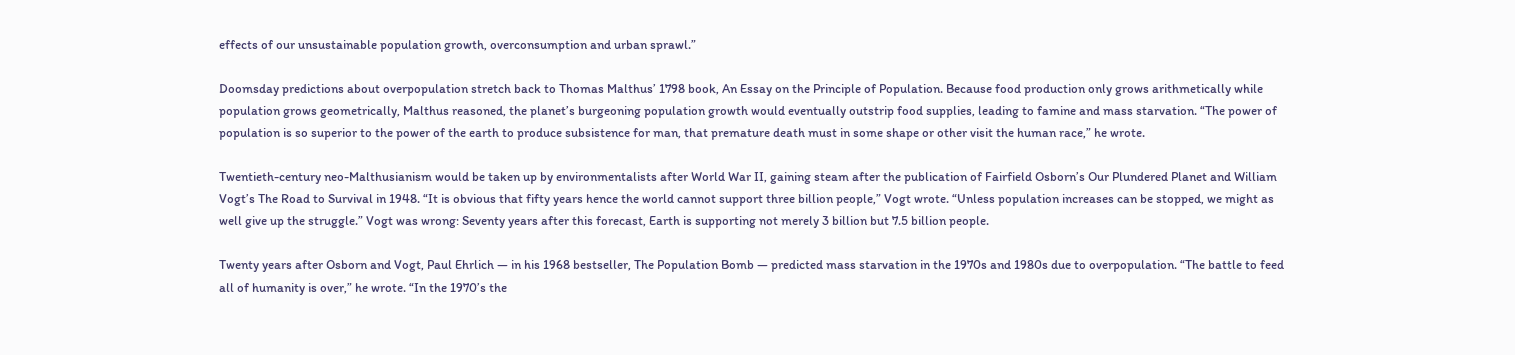effects of our unsustainable population growth, overconsumption and urban sprawl.”

Doomsday predictions about overpopulation stretch back to Thomas Malthus’ 1798 book, An Essay on the Principle of Population. Because food production only grows arithmetically while population grows geometrically, Malthus reasoned, the planet’s burgeoning population growth would eventually outstrip food supplies, leading to famine and mass starvation. “The power of population is so superior to the power of the earth to produce subsistence for man, that premature death must in some shape or other visit the human race,” he wrote.

Twentieth-century neo-Malthusianism would be taken up by environmentalists after World War II, gaining steam after the publication of Fairfield Osborn’s Our Plundered Planet and William Vogt’s The Road to Survival in 1948. “It is obvious that fifty years hence the world cannot support three billion people,” Vogt wrote. “Unless population increases can be stopped, we might as well give up the struggle.” Vogt was wrong: Seventy years after this forecast, Earth is supporting not merely 3 billion but 7.5 billion people.

Twenty years after Osborn and Vogt, Paul Ehrlich — in his 1968 bestseller, The Population Bomb — predicted mass starvation in the 1970s and 1980s due to overpopulation. “The battle to feed all of humanity is over,” he wrote. “In the 1970’s the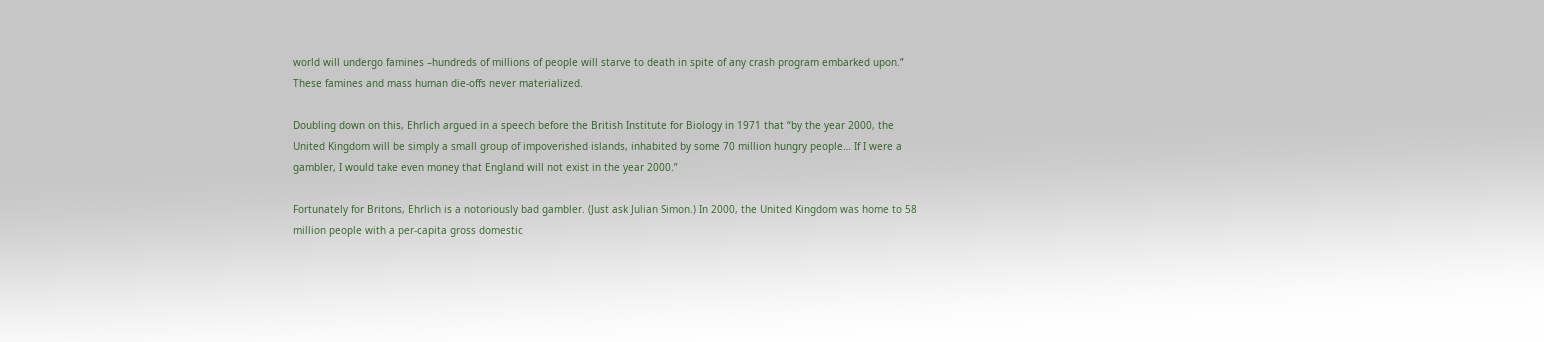world will undergo famines –hundreds of millions of people will starve to death in spite of any crash program embarked upon.” These famines and mass human die-offs never materialized.

Doubling down on this, Ehrlich argued in a speech before the British Institute for Biology in 1971 that “by the year 2000, the United Kingdom will be simply a small group of impoverished islands, inhabited by some 70 million hungry people… If I were a gambler, I would take even money that England will not exist in the year 2000.”

Fortunately for Britons, Ehrlich is a notoriously bad gambler. (Just ask Julian Simon.) In 2000, the United Kingdom was home to 58 million people with a per-capita gross domestic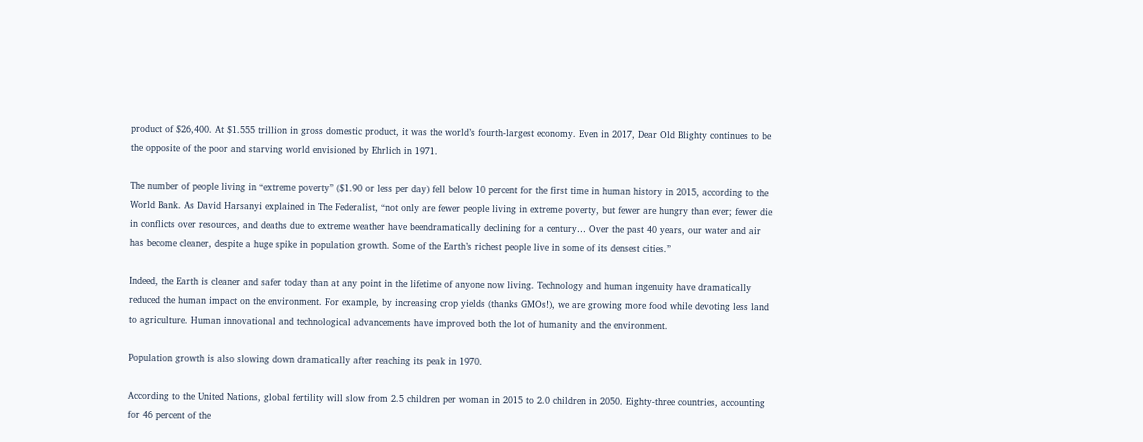product of $26,400. At $1.555 trillion in gross domestic product, it was the world’s fourth-largest economy. Even in 2017, Dear Old Blighty continues to be the opposite of the poor and starving world envisioned by Ehrlich in 1971.

The number of people living in “extreme poverty” ($1.90 or less per day) fell below 10 percent for the first time in human history in 2015, according to the World Bank. As David Harsanyi explained in The Federalist, “not only are fewer people living in extreme poverty, but fewer are hungry than ever; fewer die in conflicts over resources, and deaths due to extreme weather have beendramatically declining for a century… Over the past 40 years, our water and air has become cleaner, despite a huge spike in population growth. Some of the Earth’s richest people live in some of its densest cities.”

Indeed, the Earth is cleaner and safer today than at any point in the lifetime of anyone now living. Technology and human ingenuity have dramatically reduced the human impact on the environment. For example, by increasing crop yields (thanks GMOs!), we are growing more food while devoting less land to agriculture. Human innovational and technological advancements have improved both the lot of humanity and the environment.

Population growth is also slowing down dramatically after reaching its peak in 1970.

According to the United Nations, global fertility will slow from 2.5 children per woman in 2015 to 2.0 children in 2050. Eighty-three countries, accounting for 46 percent of the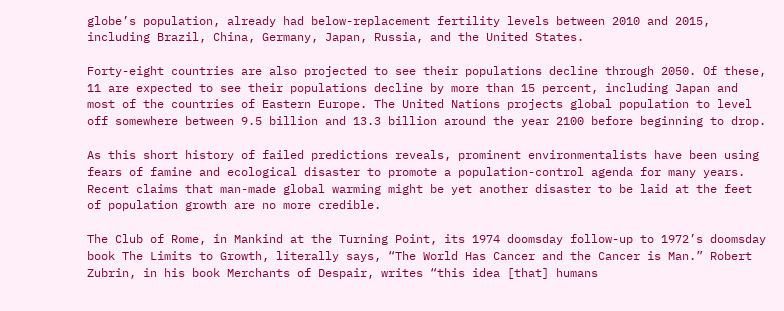globe’s population, already had below-replacement fertility levels between 2010 and 2015, including Brazil, China, Germany, Japan, Russia, and the United States.

Forty-eight countries are also projected to see their populations decline through 2050. Of these, 11 are expected to see their populations decline by more than 15 percent, including Japan and most of the countries of Eastern Europe. The United Nations projects global population to level off somewhere between 9.5 billion and 13.3 billion around the year 2100 before beginning to drop.

As this short history of failed predictions reveals, prominent environmentalists have been using fears of famine and ecological disaster to promote a population-control agenda for many years. Recent claims that man-made global warming might be yet another disaster to be laid at the feet of population growth are no more credible.

The Club of Rome, in Mankind at the Turning Point, its 1974 doomsday follow-up to 1972’s doomsday book The Limits to Growth, literally says, “The World Has Cancer and the Cancer is Man.” Robert Zubrin, in his book Merchants of Despair, writes “this idea [that] humans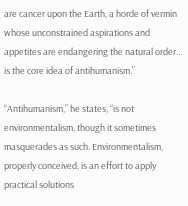are cancer upon the Earth, a horde of vermin whose unconstrained aspirations and appetites are endangering the natural order… is the core idea of antihumanism.”

“Antihumanism,” he states, “is not environmentalism, though it sometimes masquerades as such. Environmentalism, properly conceived, is an effort to apply practical solutions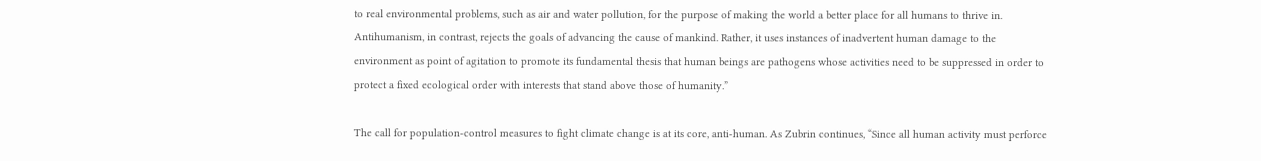to real environmental problems, such as air and water pollution, for the purpose of making the world a better place for all humans to thrive in. Antihumanism, in contrast, rejects the goals of advancing the cause of mankind. Rather, it uses instances of inadvertent human damage to the environment as point of agitation to promote its fundamental thesis that human beings are pathogens whose activities need to be suppressed in order to protect a fixed ecological order with interests that stand above those of humanity.”

The call for population-control measures to fight climate change is at its core, anti-human. As Zubrin continues, “Since all human activity must perforce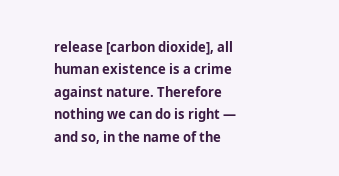release [carbon dioxide], all human existence is a crime against nature. Therefore nothing we can do is right — and so, in the name of the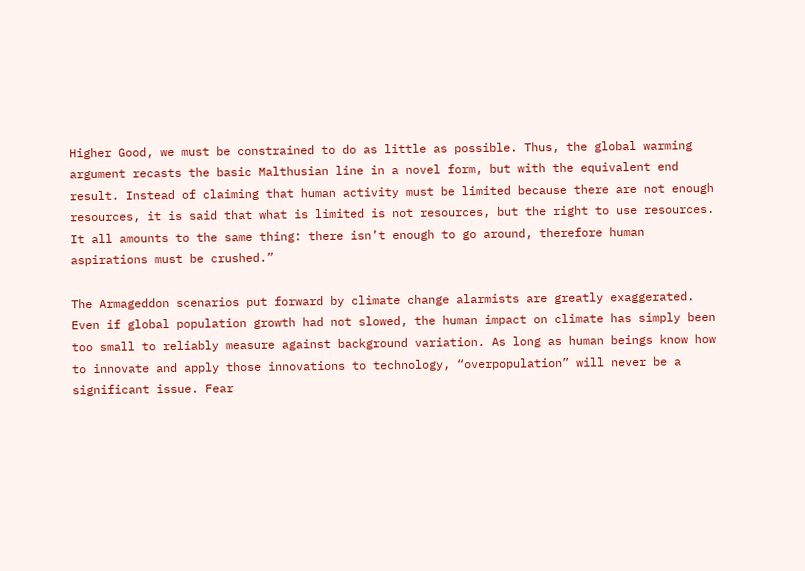Higher Good, we must be constrained to do as little as possible. Thus, the global warming argument recasts the basic Malthusian line in a novel form, but with the equivalent end result. Instead of claiming that human activity must be limited because there are not enough resources, it is said that what is limited is not resources, but the right to use resources. It all amounts to the same thing: there isn’t enough to go around, therefore human aspirations must be crushed.”

The Armageddon scenarios put forward by climate change alarmists are greatly exaggerated. Even if global population growth had not slowed, the human impact on climate has simply been too small to reliably measure against background variation. As long as human beings know how to innovate and apply those innovations to technology, “overpopulation” will never be a significant issue. Fear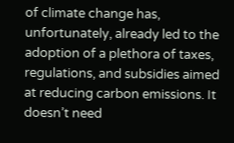of climate change has, unfortunately, already led to the adoption of a plethora of taxes, regulations, and subsidies aimed at reducing carbon emissions. It doesn’t need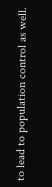to lead to population control as well.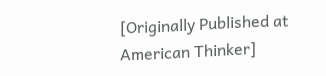[Originally Published at American Thinker]